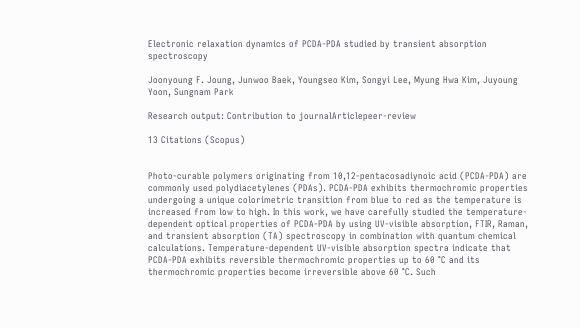Electronic relaxation dynamics of PCDA-PDA studied by transient absorption spectroscopy

Joonyoung F. Joung, Junwoo Baek, Youngseo Kim, Songyi Lee, Myung Hwa Kim, Juyoung Yoon, Sungnam Park

Research output: Contribution to journalArticlepeer-review

13 Citations (Scopus)


Photo-curable polymers originating from 10,12-pentacosadiynoic acid (PCDA-PDA) are commonly used polydiacetylenes (PDAs). PCDA-PDA exhibits thermochromic properties undergoing a unique colorimetric transition from blue to red as the temperature is increased from low to high. In this work, we have carefully studied the temperature-dependent optical properties of PCDA-PDA by using UV-visible absorption, FTIR, Raman, and transient absorption (TA) spectroscopy in combination with quantum chemical calculations. Temperature-dependent UV-visible absorption spectra indicate that PCDA-PDA exhibits reversible thermochromic properties up to 60 °C and its thermochromic properties become irreversible above 60 °C. Such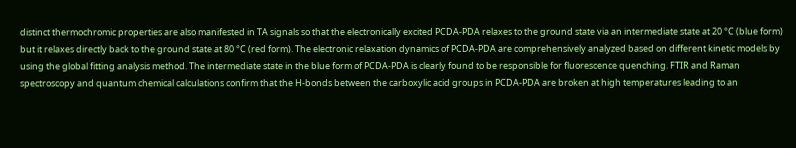distinct thermochromic properties are also manifested in TA signals so that the electronically excited PCDA-PDA relaxes to the ground state via an intermediate state at 20 °C (blue form) but it relaxes directly back to the ground state at 80 °C (red form). The electronic relaxation dynamics of PCDA-PDA are comprehensively analyzed based on different kinetic models by using the global fitting analysis method. The intermediate state in the blue form of PCDA-PDA is clearly found to be responsible for fluorescence quenching. FTIR and Raman spectroscopy and quantum chemical calculations confirm that the H-bonds between the carboxylic acid groups in PCDA-PDA are broken at high temperatures leading to an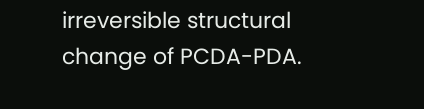irreversible structural change of PCDA-PDA.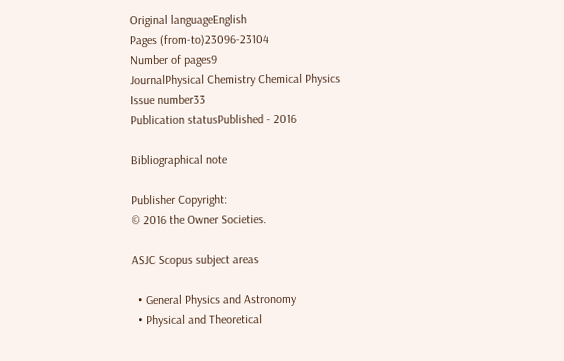Original languageEnglish
Pages (from-to)23096-23104
Number of pages9
JournalPhysical Chemistry Chemical Physics
Issue number33
Publication statusPublished - 2016

Bibliographical note

Publisher Copyright:
© 2016 the Owner Societies.

ASJC Scopus subject areas

  • General Physics and Astronomy
  • Physical and Theoretical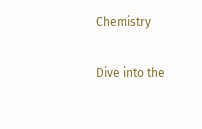Chemistry


Dive into the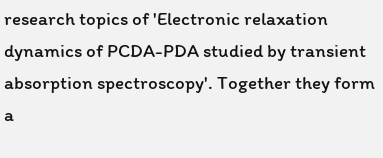research topics of 'Electronic relaxation dynamics of PCDA-PDA studied by transient absorption spectroscopy'. Together they form a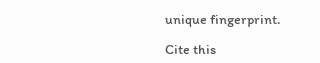unique fingerprint.

Cite this